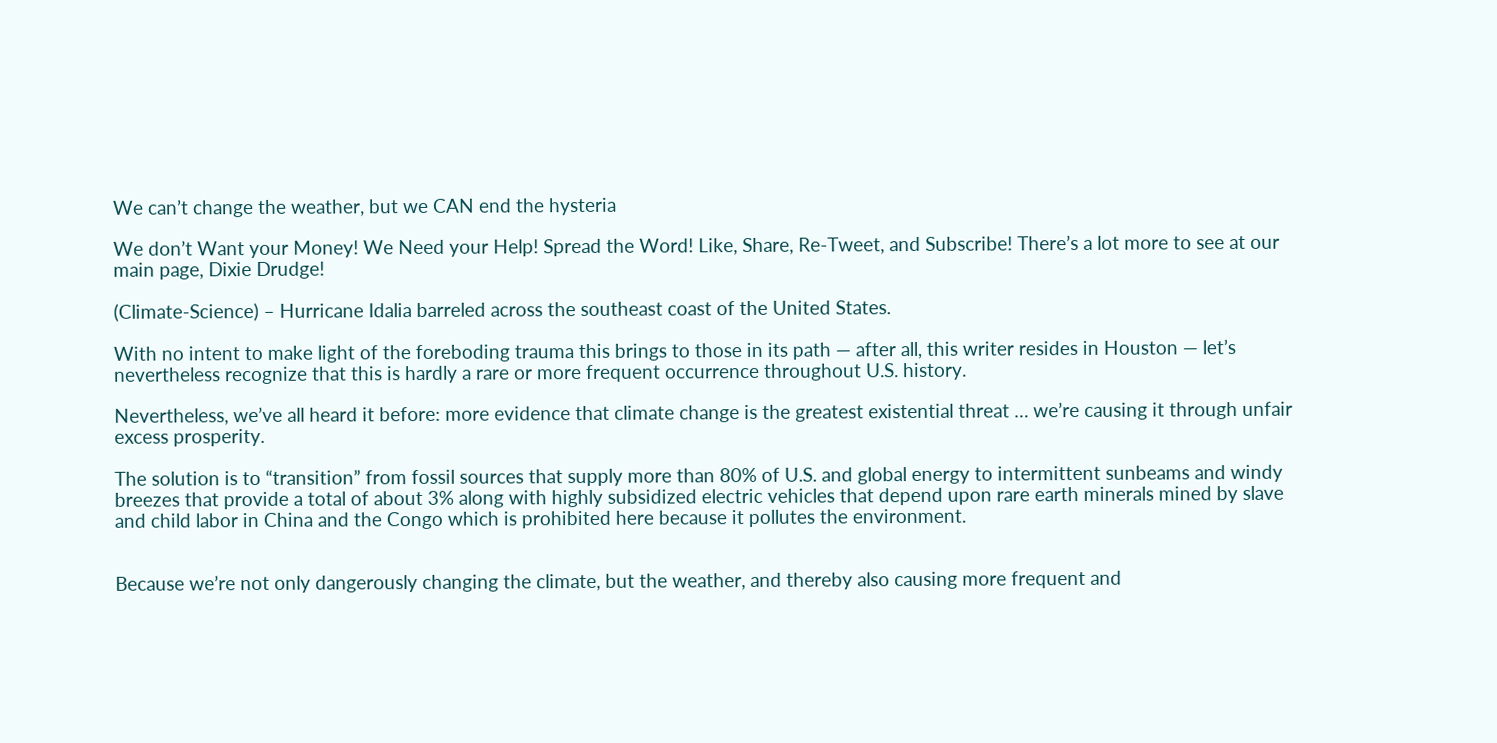We can’t change the weather, but we CAN end the hysteria

We don’t Want your Money! We Need your Help! Spread the Word! Like, Share, Re-Tweet, and Subscribe! There’s a lot more to see at our main page, Dixie Drudge!

(Climate-Science) – Hurricane Idalia barreled across the southeast coast of the United States.

With no intent to make light of the foreboding trauma this brings to those in its path — after all, this writer resides in Houston — let’s nevertheless recognize that this is hardly a rare or more frequent occurrence throughout U.S. history.

Nevertheless, we’ve all heard it before: more evidence that climate change is the greatest existential threat … we’re causing it through unfair excess prosperity.

The solution is to “transition” from fossil sources that supply more than 80% of U.S. and global energy to intermittent sunbeams and windy breezes that provide a total of about 3% along with highly subsidized electric vehicles that depend upon rare earth minerals mined by slave and child labor in China and the Congo which is prohibited here because it pollutes the environment.


Because we’re not only dangerously changing the climate, but the weather, and thereby also causing more frequent and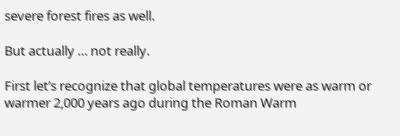severe forest fires as well.

But actually … not really.

First let’s recognize that global temperatures were as warm or warmer 2,000 years ago during the Roman Warm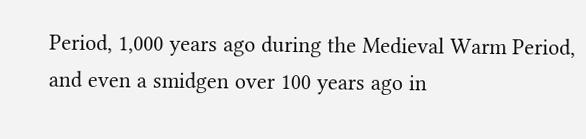Period, 1,000 years ago during the Medieval Warm Period, and even a smidgen over 100 years ago in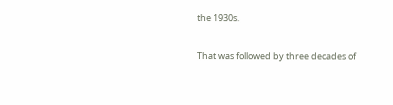the 1930s.

That was followed by three decades of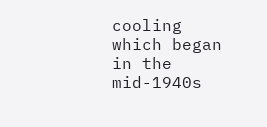cooling which began in the mid-1940s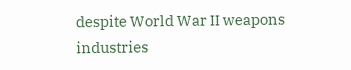despite World War II weapons industries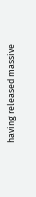having released massive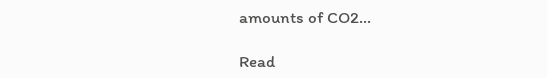amounts of CO2…

Read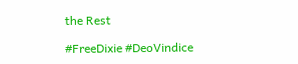the Rest

#FreeDixie #DeoVindice